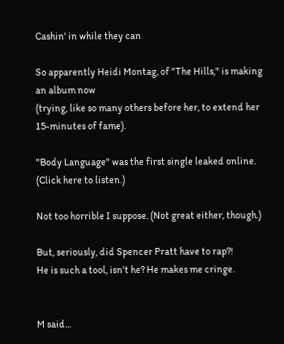Cashin' in while they can

So apparently Heidi Montag, of "The Hills," is making an album now
(trying, like so many others before her, to extend her 15-minutes of fame).

"Body Language" was the first single leaked online.
(Click here to listen.)

Not too horrible I suppose. (Not great either, though.)

But, seriously, did Spencer Pratt have to rap?!
He is such a tool, isn't he? He makes me cringe.


M said...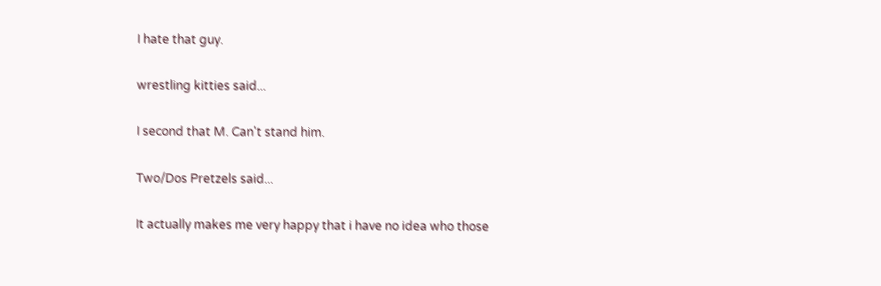I hate that guy.

wrestling kitties said...

I second that M. Can't stand him.

Two/Dos Pretzels said...

It actually makes me very happy that i have no idea who those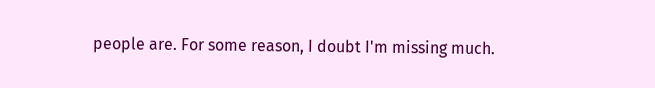people are. For some reason, I doubt I'm missing much.